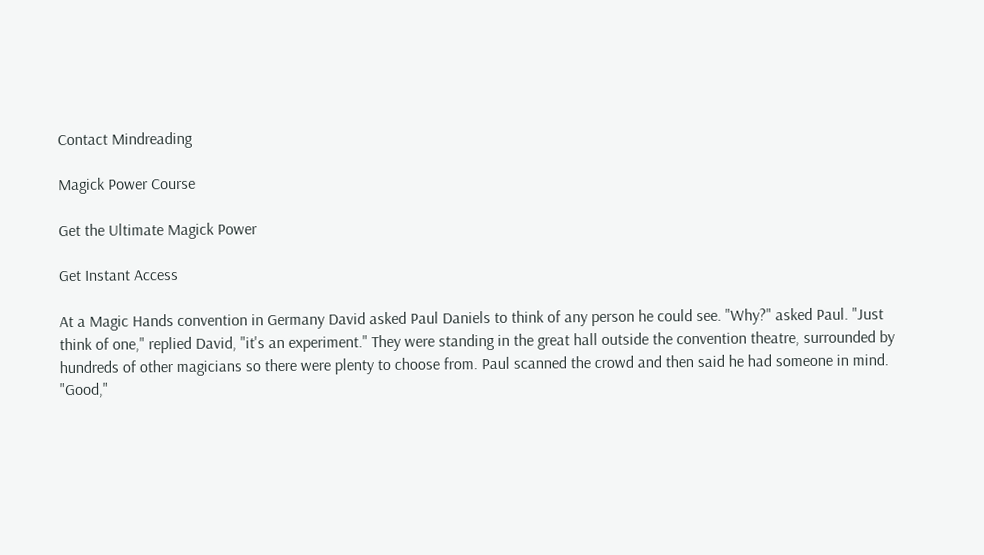Contact Mindreading

Magick Power Course

Get the Ultimate Magick Power

Get Instant Access

At a Magic Hands convention in Germany David asked Paul Daniels to think of any person he could see. "Why?" asked Paul. "Just think of one," replied David, "it's an experiment." They were standing in the great hall outside the convention theatre, surrounded by hundreds of other magicians so there were plenty to choose from. Paul scanned the crowd and then said he had someone in mind. "Good,"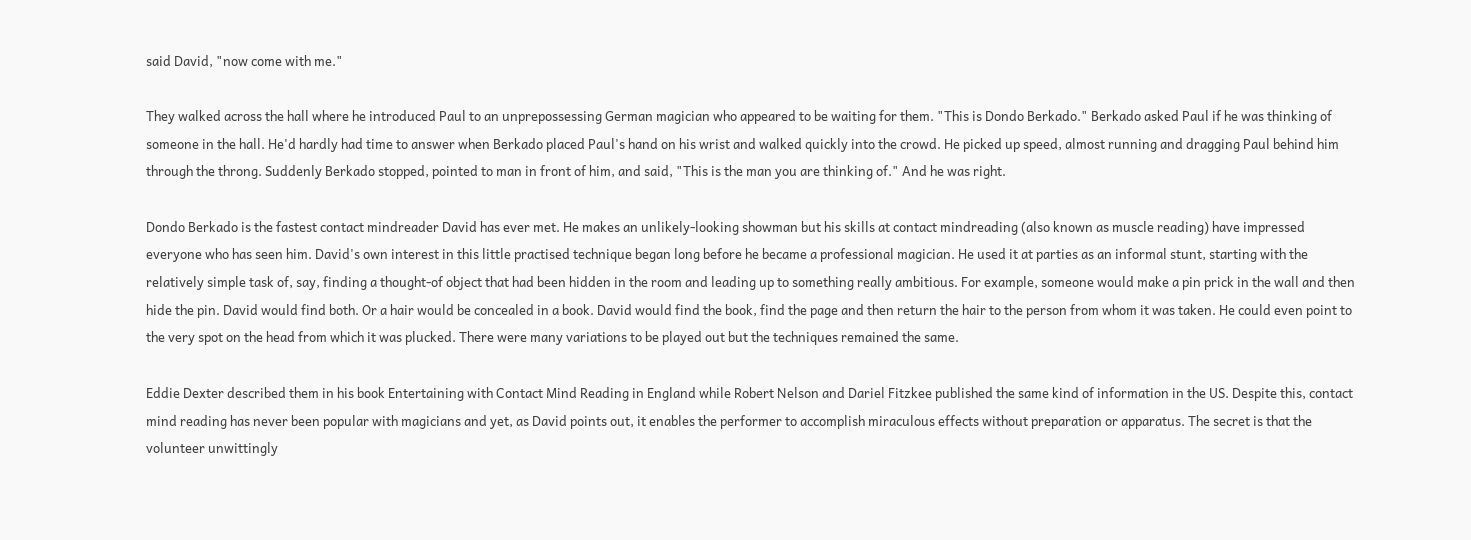said David, "now come with me."

They walked across the hall where he introduced Paul to an unprepossessing German magician who appeared to be waiting for them. "This is Dondo Berkado." Berkado asked Paul if he was thinking of someone in the hall. He'd hardly had time to answer when Berkado placed Paul's hand on his wrist and walked quickly into the crowd. He picked up speed, almost running and dragging Paul behind him through the throng. Suddenly Berkado stopped, pointed to man in front of him, and said, "This is the man you are thinking of." And he was right.

Dondo Berkado is the fastest contact mindreader David has ever met. He makes an unlikely-looking showman but his skills at contact mindreading (also known as muscle reading) have impressed everyone who has seen him. David's own interest in this little practised technique began long before he became a professional magician. He used it at parties as an informal stunt, starting with the relatively simple task of, say, finding a thought-of object that had been hidden in the room and leading up to something really ambitious. For example, someone would make a pin prick in the wall and then hide the pin. David would find both. Or a hair would be concealed in a book. David would find the book, find the page and then return the hair to the person from whom it was taken. He could even point to the very spot on the head from which it was plucked. There were many variations to be played out but the techniques remained the same.

Eddie Dexter described them in his book Entertaining with Contact Mind Reading in England while Robert Nelson and Dariel Fitzkee published the same kind of information in the US. Despite this, contact mind reading has never been popular with magicians and yet, as David points out, it enables the performer to accomplish miraculous effects without preparation or apparatus. The secret is that the volunteer unwittingly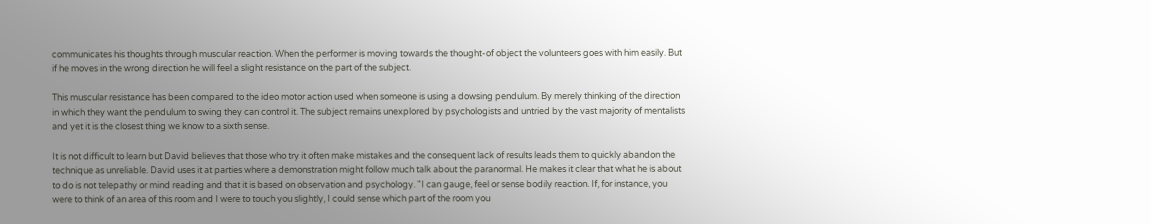communicates his thoughts through muscular reaction. When the performer is moving towards the thought-of object the volunteers goes with him easily. But if he moves in the wrong direction he will feel a slight resistance on the part of the subject.

This muscular resistance has been compared to the ideo motor action used when someone is using a dowsing pendulum. By merely thinking of the direction in which they want the pendulum to swing they can control it. The subject remains unexplored by psychologists and untried by the vast majority of mentalists and yet it is the closest thing we know to a sixth sense.

It is not difficult to learn but David believes that those who try it often make mistakes and the consequent lack of results leads them to quickly abandon the technique as unreliable. David uses it at parties where a demonstration might follow much talk about the paranormal. He makes it clear that what he is about to do is not telepathy or mind reading and that it is based on observation and psychology. "I can gauge, feel or sense bodily reaction. If, for instance, you were to think of an area of this room and I were to touch you slightly, I could sense which part of the room you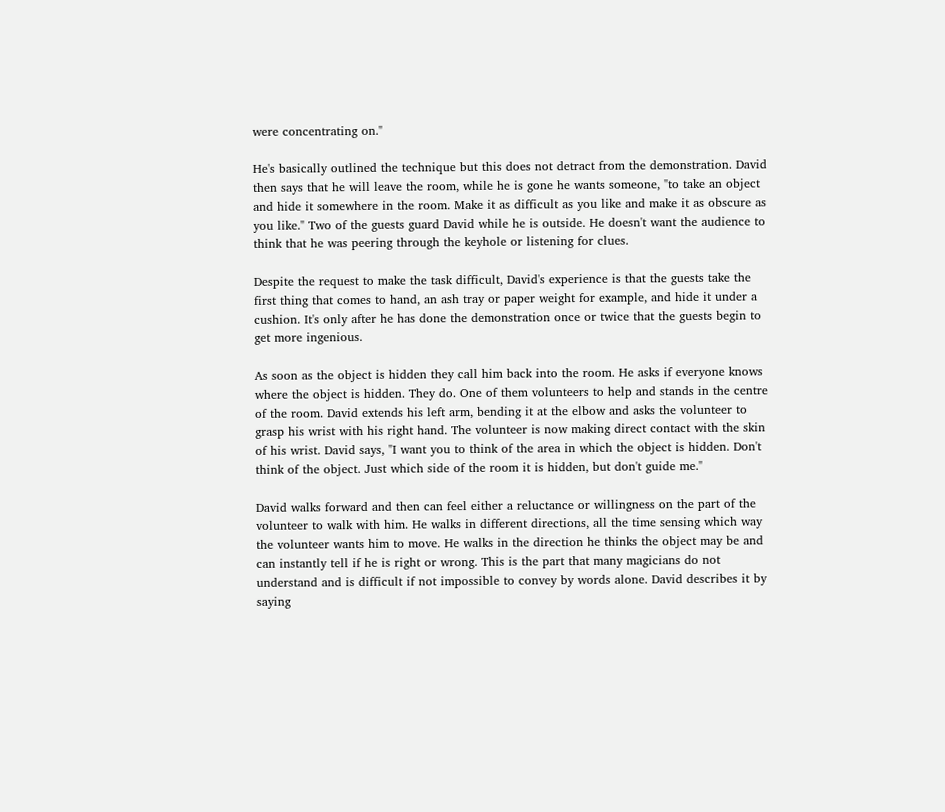were concentrating on."

He's basically outlined the technique but this does not detract from the demonstration. David then says that he will leave the room, while he is gone he wants someone, "to take an object and hide it somewhere in the room. Make it as difficult as you like and make it as obscure as you like." Two of the guests guard David while he is outside. He doesn't want the audience to think that he was peering through the keyhole or listening for clues.

Despite the request to make the task difficult, David's experience is that the guests take the first thing that comes to hand, an ash tray or paper weight for example, and hide it under a cushion. It's only after he has done the demonstration once or twice that the guests begin to get more ingenious.

As soon as the object is hidden they call him back into the room. He asks if everyone knows where the object is hidden. They do. One of them volunteers to help and stands in the centre of the room. David extends his left arm, bending it at the elbow and asks the volunteer to grasp his wrist with his right hand. The volunteer is now making direct contact with the skin of his wrist. David says, "I want you to think of the area in which the object is hidden. Don't think of the object. Just which side of the room it is hidden, but don't guide me."

David walks forward and then can feel either a reluctance or willingness on the part of the volunteer to walk with him. He walks in different directions, all the time sensing which way the volunteer wants him to move. He walks in the direction he thinks the object may be and can instantly tell if he is right or wrong. This is the part that many magicians do not understand and is difficult if not impossible to convey by words alone. David describes it by saying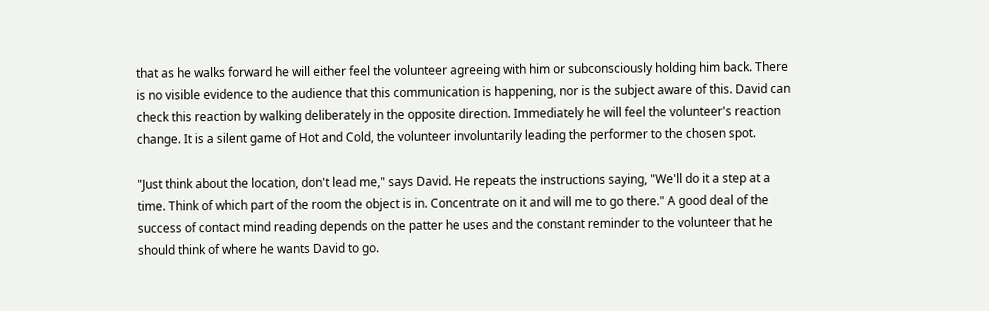that as he walks forward he will either feel the volunteer agreeing with him or subconsciously holding him back. There is no visible evidence to the audience that this communication is happening, nor is the subject aware of this. David can check this reaction by walking deliberately in the opposite direction. Immediately he will feel the volunteer's reaction change. It is a silent game of Hot and Cold, the volunteer involuntarily leading the performer to the chosen spot.

"Just think about the location, don't lead me," says David. He repeats the instructions saying, "We'll do it a step at a time. Think of which part of the room the object is in. Concentrate on it and will me to go there." A good deal of the success of contact mind reading depends on the patter he uses and the constant reminder to the volunteer that he should think of where he wants David to go.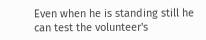Even when he is standing still he can test the volunteer's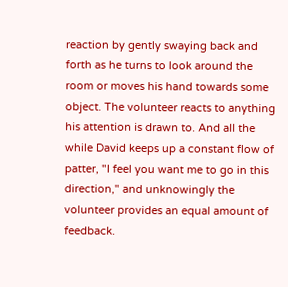reaction by gently swaying back and forth as he turns to look around the room or moves his hand towards some object. The volunteer reacts to anything his attention is drawn to. And all the while David keeps up a constant flow of patter, "I feel you want me to go in this direction," and unknowingly the volunteer provides an equal amount of feedback.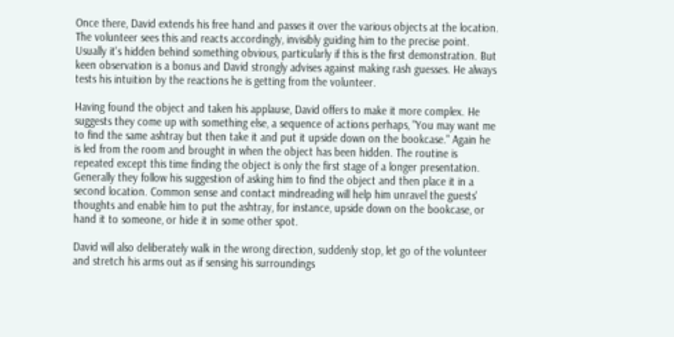Once there, David extends his free hand and passes it over the various objects at the location. The volunteer sees this and reacts accordingly, invisibly guiding him to the precise point. Usually it's hidden behind something obvious, particularly if this is the first demonstration. But keen observation is a bonus and David strongly advises against making rash guesses. He always tests his intuition by the reactions he is getting from the volunteer.

Having found the object and taken his applause, David offers to make it more complex. He suggests they come up with something else, a sequence of actions perhaps, "You may want me to find the same ashtray but then take it and put it upside down on the bookcase." Again he is led from the room and brought in when the object has been hidden. The routine is repeated except this time finding the object is only the first stage of a longer presentation. Generally they follow his suggestion of asking him to find the object and then place it in a second location. Common sense and contact mindreading will help him unravel the guests' thoughts and enable him to put the ashtray, for instance, upside down on the bookcase, or hand it to someone, or hide it in some other spot.

David will also deliberately walk in the wrong direction, suddenly stop, let go of the volunteer and stretch his arms out as if sensing his surroundings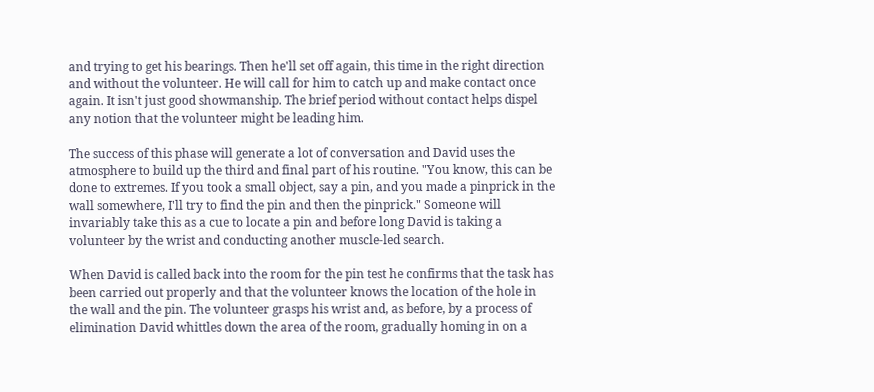and trying to get his bearings. Then he'll set off again, this time in the right direction and without the volunteer. He will call for him to catch up and make contact once again. It isn't just good showmanship. The brief period without contact helps dispel any notion that the volunteer might be leading him.

The success of this phase will generate a lot of conversation and David uses the atmosphere to build up the third and final part of his routine. "You know, this can be done to extremes. If you took a small object, say a pin, and you made a pinprick in the wall somewhere, I'll try to find the pin and then the pinprick." Someone will invariably take this as a cue to locate a pin and before long David is taking a volunteer by the wrist and conducting another muscle-led search.

When David is called back into the room for the pin test he confirms that the task has been carried out properly and that the volunteer knows the location of the hole in the wall and the pin. The volunteer grasps his wrist and, as before, by a process of elimination David whittles down the area of the room, gradually homing in on a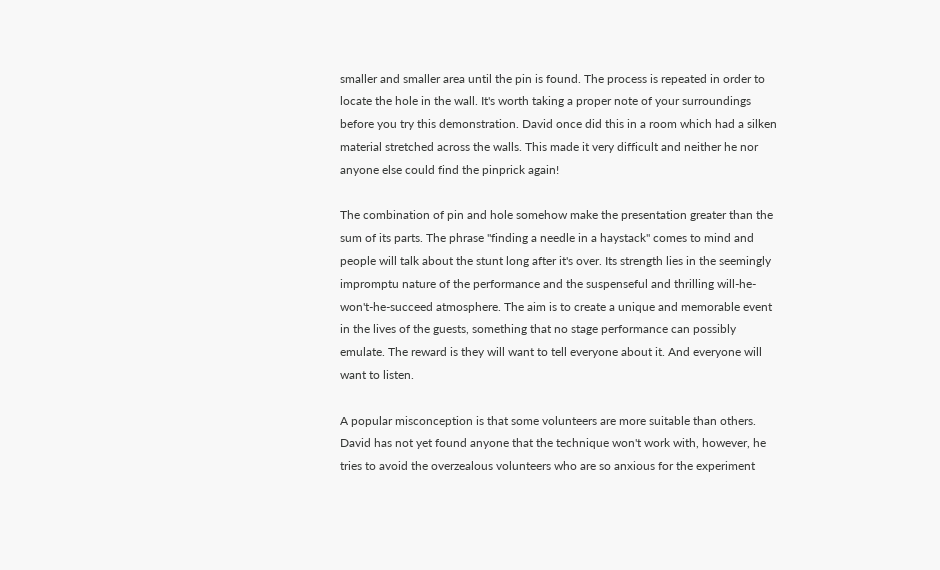smaller and smaller area until the pin is found. The process is repeated in order to locate the hole in the wall. It's worth taking a proper note of your surroundings before you try this demonstration. David once did this in a room which had a silken material stretched across the walls. This made it very difficult and neither he nor anyone else could find the pinprick again!

The combination of pin and hole somehow make the presentation greater than the sum of its parts. The phrase "finding a needle in a haystack" comes to mind and people will talk about the stunt long after it's over. Its strength lies in the seemingly impromptu nature of the performance and the suspenseful and thrilling will-he-won't-he-succeed atmosphere. The aim is to create a unique and memorable event in the lives of the guests, something that no stage performance can possibly emulate. The reward is they will want to tell everyone about it. And everyone will want to listen.

A popular misconception is that some volunteers are more suitable than others. David has not yet found anyone that the technique won't work with, however, he tries to avoid the overzealous volunteers who are so anxious for the experiment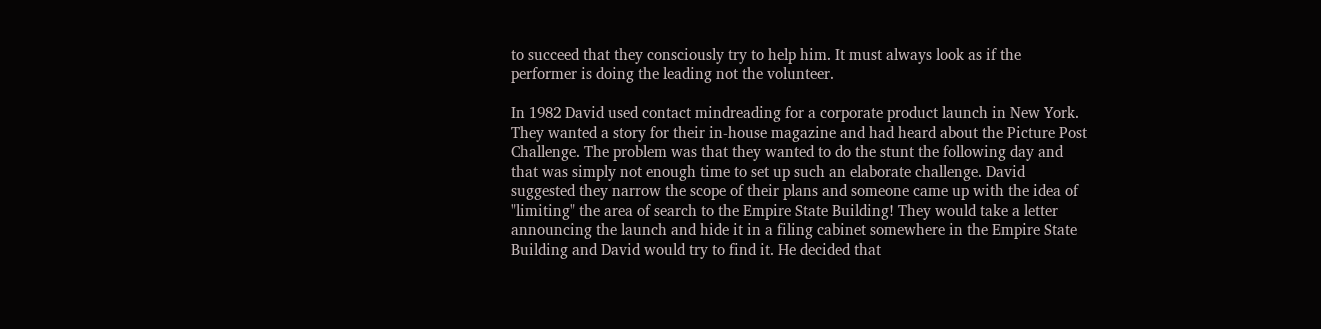to succeed that they consciously try to help him. It must always look as if the performer is doing the leading not the volunteer.

In 1982 David used contact mindreading for a corporate product launch in New York. They wanted a story for their in-house magazine and had heard about the Picture Post Challenge. The problem was that they wanted to do the stunt the following day and that was simply not enough time to set up such an elaborate challenge. David suggested they narrow the scope of their plans and someone came up with the idea of "limiting" the area of search to the Empire State Building! They would take a letter announcing the launch and hide it in a filing cabinet somewhere in the Empire State Building and David would try to find it. He decided that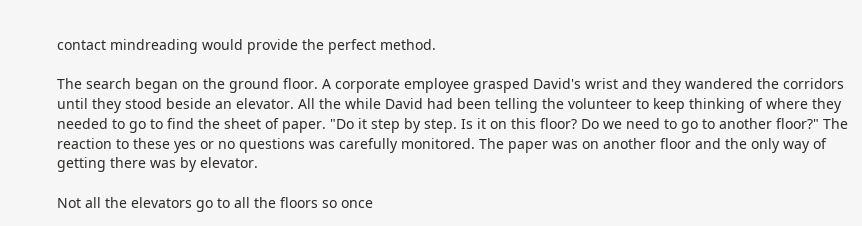contact mindreading would provide the perfect method.

The search began on the ground floor. A corporate employee grasped David's wrist and they wandered the corridors until they stood beside an elevator. All the while David had been telling the volunteer to keep thinking of where they needed to go to find the sheet of paper. "Do it step by step. Is it on this floor? Do we need to go to another floor?" The reaction to these yes or no questions was carefully monitored. The paper was on another floor and the only way of getting there was by elevator.

Not all the elevators go to all the floors so once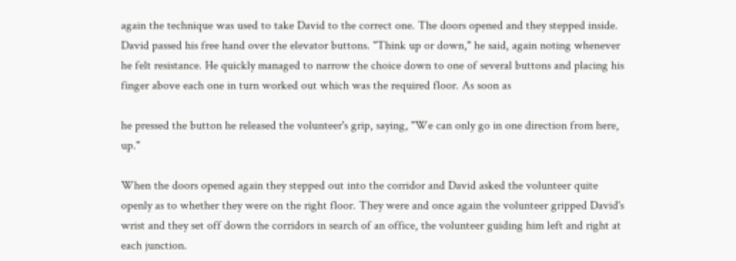again the technique was used to take David to the correct one. The doors opened and they stepped inside. David passed his free hand over the elevator buttons. "Think up or down," he said, again noting whenever he felt resistance. He quickly managed to narrow the choice down to one of several buttons and placing his finger above each one in turn worked out which was the required floor. As soon as

he pressed the button he released the volunteer's grip, saying, "We can only go in one direction from here, up."

When the doors opened again they stepped out into the corridor and David asked the volunteer quite openly as to whether they were on the right floor. They were and once again the volunteer gripped David's wrist and they set off down the corridors in search of an office, the volunteer guiding him left and right at each junction.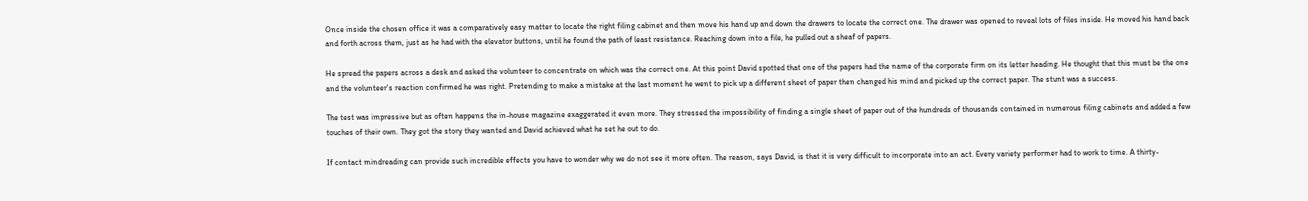Once inside the chosen office it was a comparatively easy matter to locate the right filing cabinet and then move his hand up and down the drawers to locate the correct one. The drawer was opened to reveal lots of files inside. He moved his hand back and forth across them, just as he had with the elevator buttons, until he found the path of least resistance. Reaching down into a file, he pulled out a sheaf of papers.

He spread the papers across a desk and asked the volunteer to concentrate on which was the correct one. At this point David spotted that one of the papers had the name of the corporate firm on its letter heading. He thought that this must be the one and the volunteer's reaction confirmed he was right. Pretending to make a mistake at the last moment he went to pick up a different sheet of paper then changed his mind and picked up the correct paper. The stunt was a success.

The test was impressive but as often happens the in-house magazine exaggerated it even more. They stressed the impossibility of finding a single sheet of paper out of the hundreds of thousands contained in numerous filing cabinets and added a few touches of their own. They got the story they wanted and David achieved what he set he out to do.

If contact mindreading can provide such incredible effects you have to wonder why we do not see it more often. The reason, says David, is that it is very difficult to incorporate into an act. Every variety performer had to work to time. A thirty-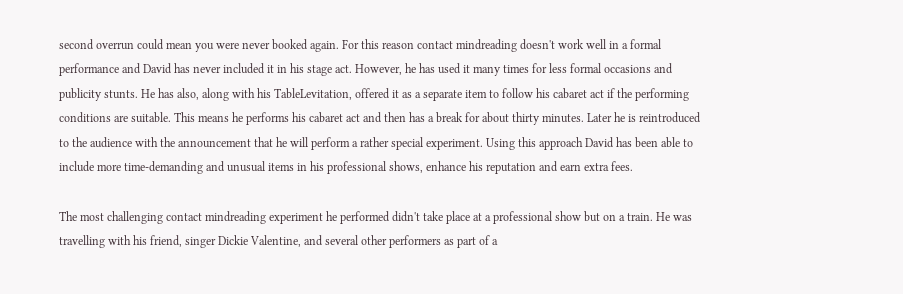second overrun could mean you were never booked again. For this reason contact mindreading doesn't work well in a formal performance and David has never included it in his stage act. However, he has used it many times for less formal occasions and publicity stunts. He has also, along with his TableLevitation, offered it as a separate item to follow his cabaret act if the performing conditions are suitable. This means he performs his cabaret act and then has a break for about thirty minutes. Later he is reintroduced to the audience with the announcement that he will perform a rather special experiment. Using this approach David has been able to include more time-demanding and unusual items in his professional shows, enhance his reputation and earn extra fees.

The most challenging contact mindreading experiment he performed didn't take place at a professional show but on a train. He was travelling with his friend, singer Dickie Valentine, and several other performers as part of a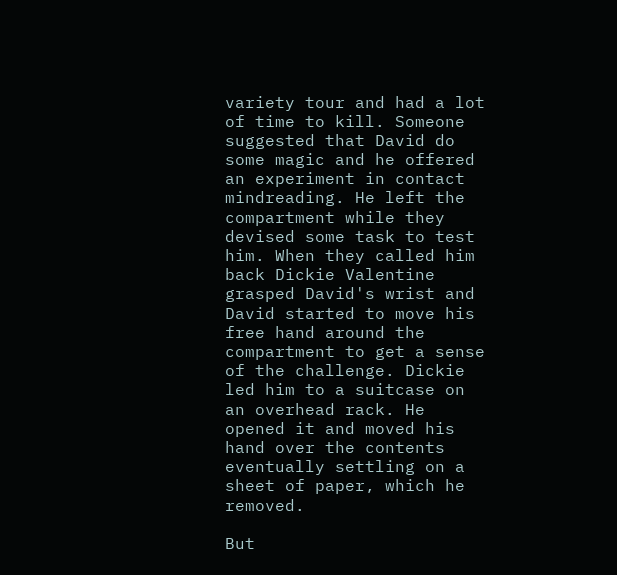variety tour and had a lot of time to kill. Someone suggested that David do some magic and he offered an experiment in contact mindreading. He left the compartment while they devised some task to test him. When they called him back Dickie Valentine grasped David's wrist and David started to move his free hand around the compartment to get a sense of the challenge. Dickie led him to a suitcase on an overhead rack. He opened it and moved his hand over the contents eventually settling on a sheet of paper, which he removed.

But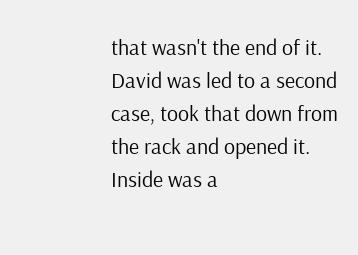that wasn't the end of it. David was led to a second case, took that down from the rack and opened it. Inside was a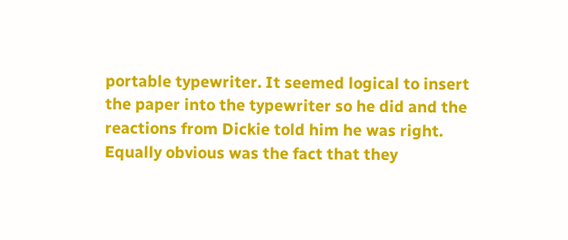portable typewriter. It seemed logical to insert the paper into the typewriter so he did and the reactions from Dickie told him he was right. Equally obvious was the fact that they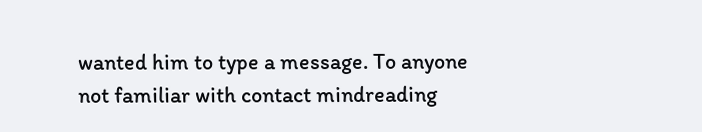wanted him to type a message. To anyone not familiar with contact mindreading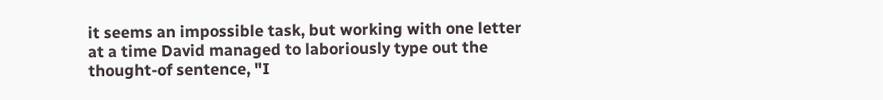it seems an impossible task, but working with one letter at a time David managed to laboriously type out the thought-of sentence, "I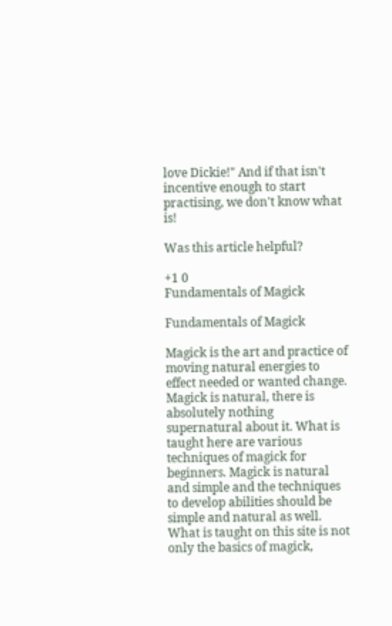love Dickie!" And if that isn't incentive enough to start practising, we don't know what is!

Was this article helpful?

+1 0
Fundamentals of Magick

Fundamentals of Magick

Magick is the art and practice of moving natural energies to effect needed or wanted change. Magick is natural, there is absolutely nothing supernatural about it. What is taught here are various techniques of magick for beginners. Magick is natural and simple and the techniques to develop abilities should be simple and natural as well. What is taught on this site is not only the basics of magick,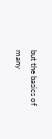but the basics of many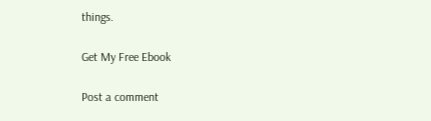things.

Get My Free Ebook

Post a comment